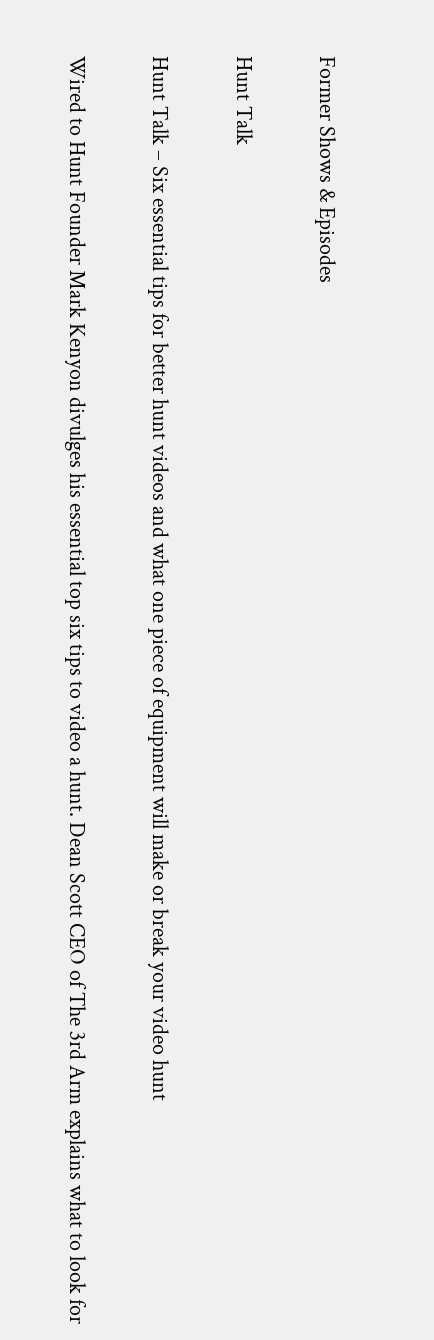Former Shows & Episodes

Hunt Talk

Hunt Talk – Six essential tips for better hunt videos and what one piece of equipment will make or break your video hunt

Wired to Hunt Founder Mark Kenyon divulges his essential top six tips to video a hunt. Dean Scott CEO of The 3rd Arm explains what to look for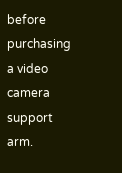before purchasing a video camera support arm.